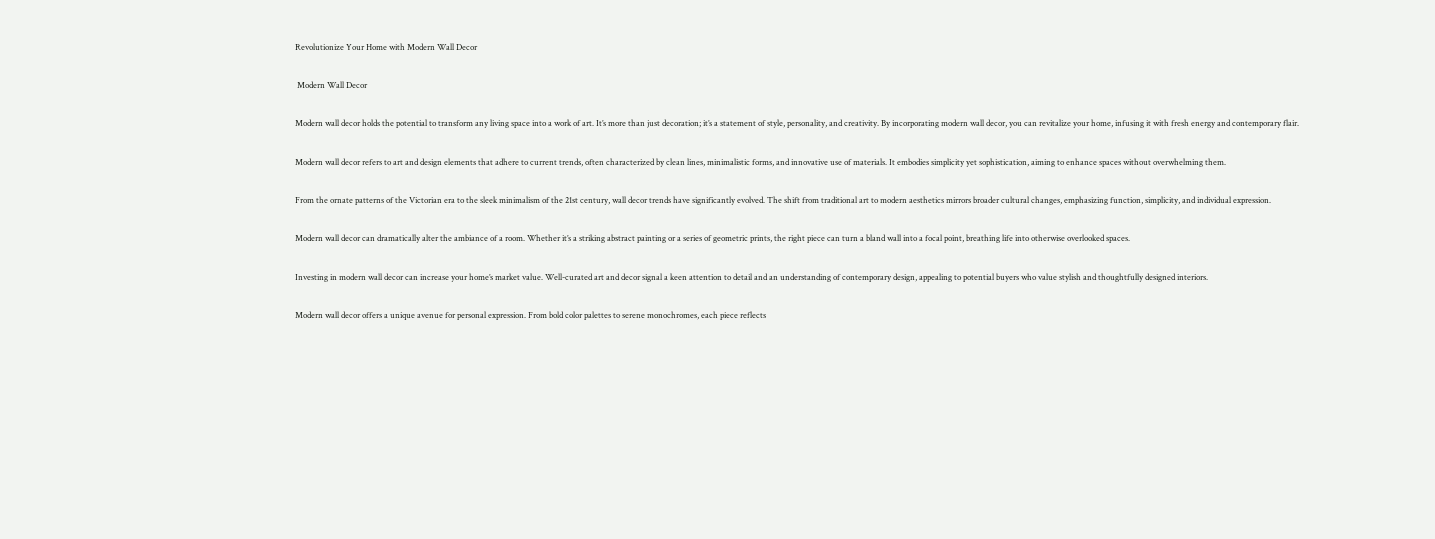Revolutionize Your Home with Modern Wall Decor

 Modern Wall Decor

Modern wall decor holds the potential to transform any living space into a work of art. It’s more than just decoration; it’s a statement of style, personality, and creativity. By incorporating modern wall decor, you can revitalize your home, infusing it with fresh energy and contemporary flair.

Modern wall decor refers to art and design elements that adhere to current trends, often characterized by clean lines, minimalistic forms, and innovative use of materials. It embodies simplicity yet sophistication, aiming to enhance spaces without overwhelming them.

From the ornate patterns of the Victorian era to the sleek minimalism of the 21st century, wall decor trends have significantly evolved. The shift from traditional art to modern aesthetics mirrors broader cultural changes, emphasizing function, simplicity, and individual expression.

Modern wall decor can dramatically alter the ambiance of a room. Whether it’s a striking abstract painting or a series of geometric prints, the right piece can turn a bland wall into a focal point, breathing life into otherwise overlooked spaces.

Investing in modern wall decor can increase your home’s market value. Well-curated art and decor signal a keen attention to detail and an understanding of contemporary design, appealing to potential buyers who value stylish and thoughtfully designed interiors.

Modern wall decor offers a unique avenue for personal expression. From bold color palettes to serene monochromes, each piece reflects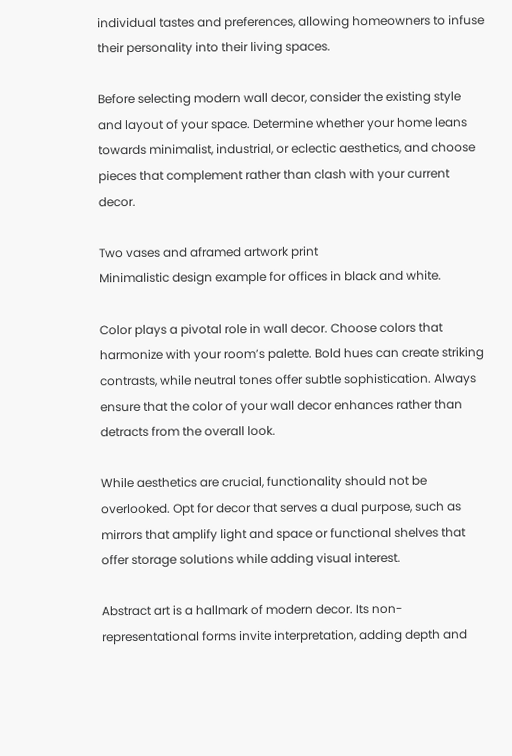individual tastes and preferences, allowing homeowners to infuse their personality into their living spaces.

Before selecting modern wall decor, consider the existing style and layout of your space. Determine whether your home leans towards minimalist, industrial, or eclectic aesthetics, and choose pieces that complement rather than clash with your current decor.

Two vases and aframed artwork print
Minimalistic design example for offices in black and white.

Color plays a pivotal role in wall decor. Choose colors that harmonize with your room’s palette. Bold hues can create striking contrasts, while neutral tones offer subtle sophistication. Always ensure that the color of your wall decor enhances rather than detracts from the overall look.

While aesthetics are crucial, functionality should not be overlooked. Opt for decor that serves a dual purpose, such as mirrors that amplify light and space or functional shelves that offer storage solutions while adding visual interest.

Abstract art is a hallmark of modern decor. Its non-representational forms invite interpretation, adding depth and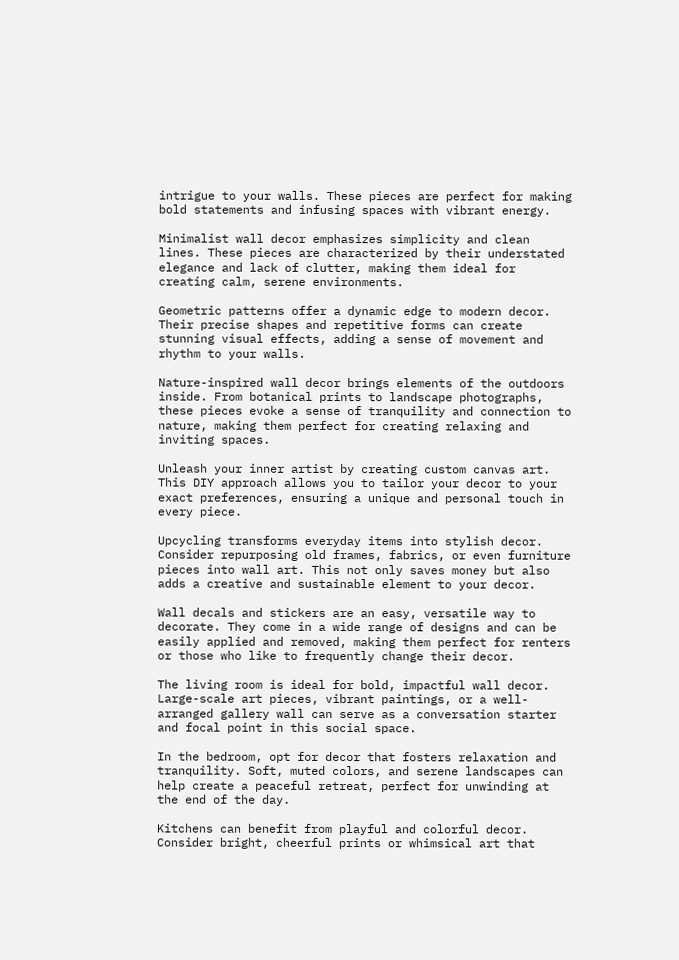intrigue to your walls. These pieces are perfect for making bold statements and infusing spaces with vibrant energy.

Minimalist wall decor emphasizes simplicity and clean lines. These pieces are characterized by their understated elegance and lack of clutter, making them ideal for creating calm, serene environments.

Geometric patterns offer a dynamic edge to modern decor. Their precise shapes and repetitive forms can create stunning visual effects, adding a sense of movement and rhythm to your walls.

Nature-inspired wall decor brings elements of the outdoors inside. From botanical prints to landscape photographs, these pieces evoke a sense of tranquility and connection to nature, making them perfect for creating relaxing and inviting spaces.

Unleash your inner artist by creating custom canvas art. This DIY approach allows you to tailor your decor to your exact preferences, ensuring a unique and personal touch in every piece.

Upcycling transforms everyday items into stylish decor. Consider repurposing old frames, fabrics, or even furniture pieces into wall art. This not only saves money but also adds a creative and sustainable element to your decor.

Wall decals and stickers are an easy, versatile way to decorate. They come in a wide range of designs and can be easily applied and removed, making them perfect for renters or those who like to frequently change their decor.

The living room is ideal for bold, impactful wall decor. Large-scale art pieces, vibrant paintings, or a well-arranged gallery wall can serve as a conversation starter and focal point in this social space.

In the bedroom, opt for decor that fosters relaxation and tranquility. Soft, muted colors, and serene landscapes can help create a peaceful retreat, perfect for unwinding at the end of the day.

Kitchens can benefit from playful and colorful decor. Consider bright, cheerful prints or whimsical art that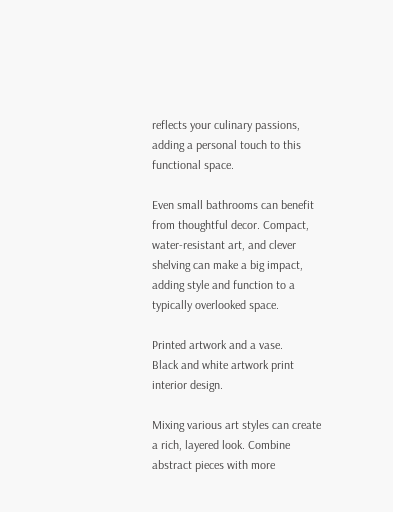reflects your culinary passions, adding a personal touch to this functional space.

Even small bathrooms can benefit from thoughtful decor. Compact, water-resistant art, and clever shelving can make a big impact, adding style and function to a typically overlooked space.

Printed artwork and a vase.
Black and white artwork print interior design.

Mixing various art styles can create a rich, layered look. Combine abstract pieces with more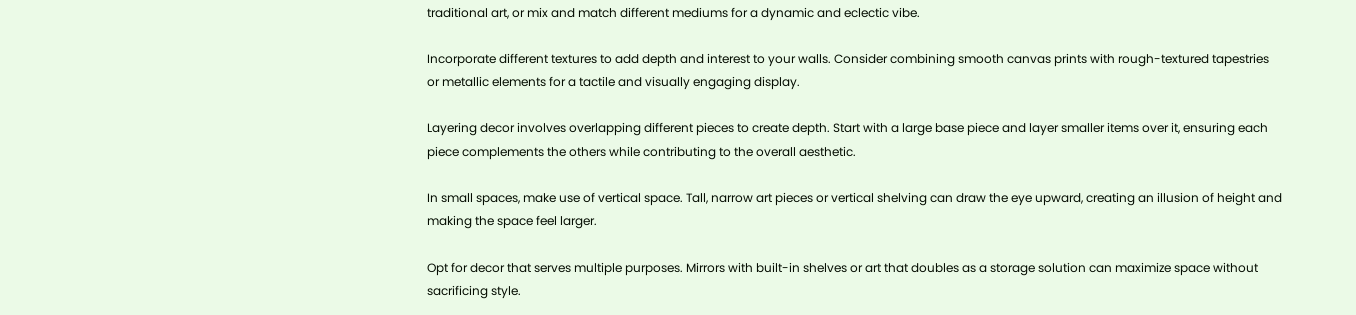traditional art, or mix and match different mediums for a dynamic and eclectic vibe.

Incorporate different textures to add depth and interest to your walls. Consider combining smooth canvas prints with rough-textured tapestries or metallic elements for a tactile and visually engaging display.

Layering decor involves overlapping different pieces to create depth. Start with a large base piece and layer smaller items over it, ensuring each piece complements the others while contributing to the overall aesthetic.

In small spaces, make use of vertical space. Tall, narrow art pieces or vertical shelving can draw the eye upward, creating an illusion of height and making the space feel larger.

Opt for decor that serves multiple purposes. Mirrors with built-in shelves or art that doubles as a storage solution can maximize space without sacrificing style.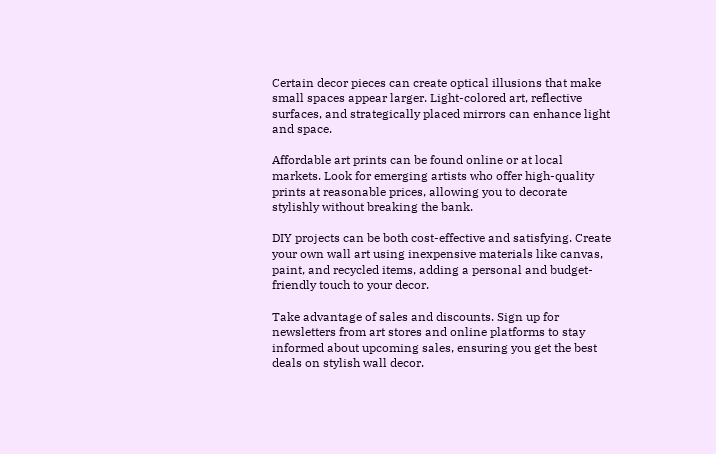Certain decor pieces can create optical illusions that make small spaces appear larger. Light-colored art, reflective surfaces, and strategically placed mirrors can enhance light and space.

Affordable art prints can be found online or at local markets. Look for emerging artists who offer high-quality prints at reasonable prices, allowing you to decorate stylishly without breaking the bank.

DIY projects can be both cost-effective and satisfying. Create your own wall art using inexpensive materials like canvas, paint, and recycled items, adding a personal and budget-friendly touch to your decor.

Take advantage of sales and discounts. Sign up for newsletters from art stores and online platforms to stay informed about upcoming sales, ensuring you get the best deals on stylish wall decor.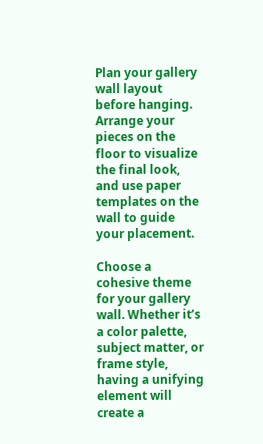Plan your gallery wall layout before hanging. Arrange your pieces on the floor to visualize the final look, and use paper templates on the wall to guide your placement.

Choose a cohesive theme for your gallery wall. Whether it’s a color palette, subject matter, or frame style, having a unifying element will create a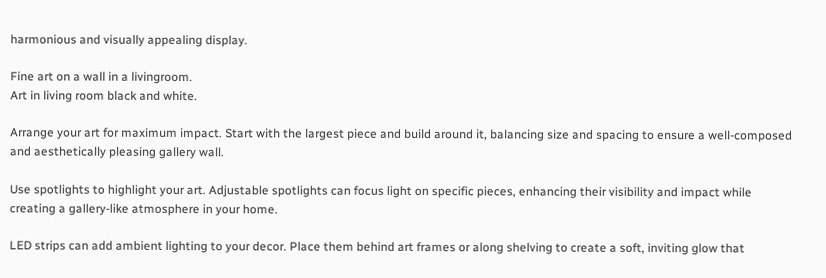harmonious and visually appealing display.

Fine art on a wall in a livingroom.
Art in living room black and white.

Arrange your art for maximum impact. Start with the largest piece and build around it, balancing size and spacing to ensure a well-composed and aesthetically pleasing gallery wall.

Use spotlights to highlight your art. Adjustable spotlights can focus light on specific pieces, enhancing their visibility and impact while creating a gallery-like atmosphere in your home.

LED strips can add ambient lighting to your decor. Place them behind art frames or along shelving to create a soft, inviting glow that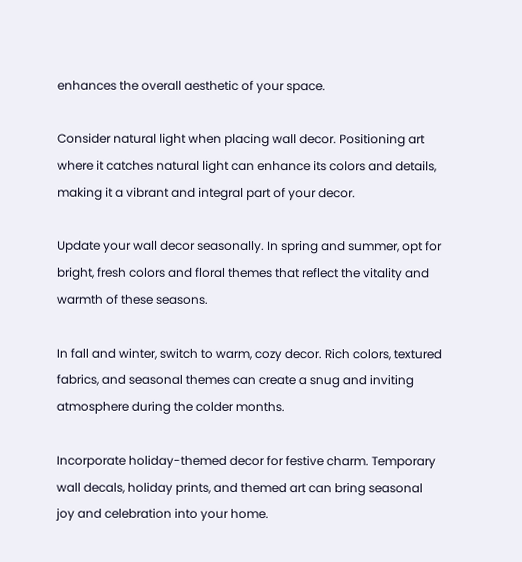enhances the overall aesthetic of your space.

Consider natural light when placing wall decor. Positioning art where it catches natural light can enhance its colors and details, making it a vibrant and integral part of your decor.

Update your wall decor seasonally. In spring and summer, opt for bright, fresh colors and floral themes that reflect the vitality and warmth of these seasons.

In fall and winter, switch to warm, cozy decor. Rich colors, textured fabrics, and seasonal themes can create a snug and inviting atmosphere during the colder months.

Incorporate holiday-themed decor for festive charm. Temporary wall decals, holiday prints, and themed art can bring seasonal joy and celebration into your home.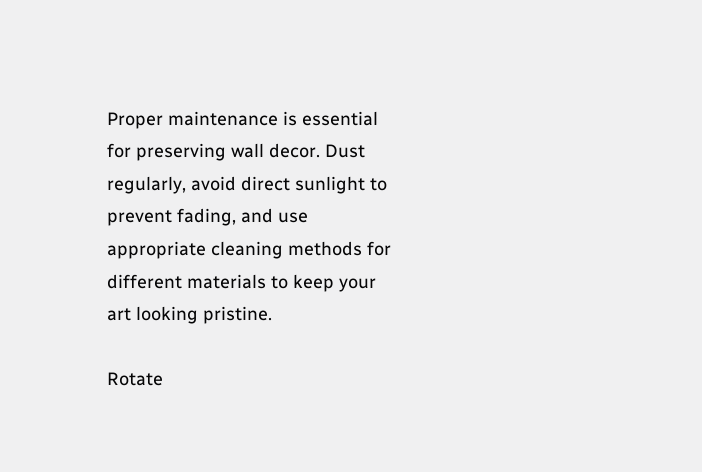Proper maintenance is essential for preserving wall decor. Dust regularly, avoid direct sunlight to prevent fading, and use appropriate cleaning methods for different materials to keep your art looking pristine.

Rotate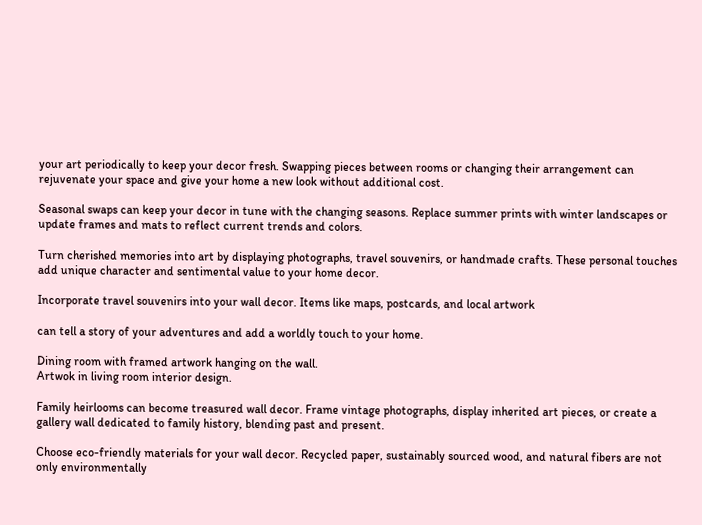your art periodically to keep your decor fresh. Swapping pieces between rooms or changing their arrangement can rejuvenate your space and give your home a new look without additional cost.

Seasonal swaps can keep your decor in tune with the changing seasons. Replace summer prints with winter landscapes or update frames and mats to reflect current trends and colors.

Turn cherished memories into art by displaying photographs, travel souvenirs, or handmade crafts. These personal touches add unique character and sentimental value to your home decor.

Incorporate travel souvenirs into your wall decor. Items like maps, postcards, and local artwork

can tell a story of your adventures and add a worldly touch to your home.

Dining room with framed artwork hanging on the wall.
Artwok in living room interior design.

Family heirlooms can become treasured wall decor. Frame vintage photographs, display inherited art pieces, or create a gallery wall dedicated to family history, blending past and present.

Choose eco-friendly materials for your wall decor. Recycled paper, sustainably sourced wood, and natural fibers are not only environmentally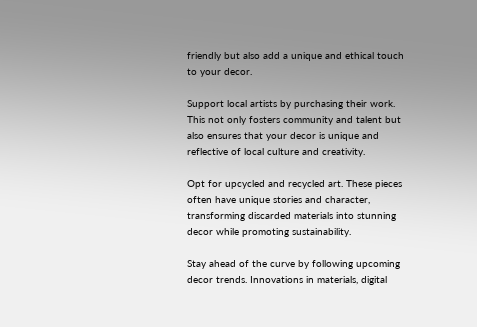friendly but also add a unique and ethical touch to your decor.

Support local artists by purchasing their work. This not only fosters community and talent but also ensures that your decor is unique and reflective of local culture and creativity.

Opt for upcycled and recycled art. These pieces often have unique stories and character, transforming discarded materials into stunning decor while promoting sustainability.

Stay ahead of the curve by following upcoming decor trends. Innovations in materials, digital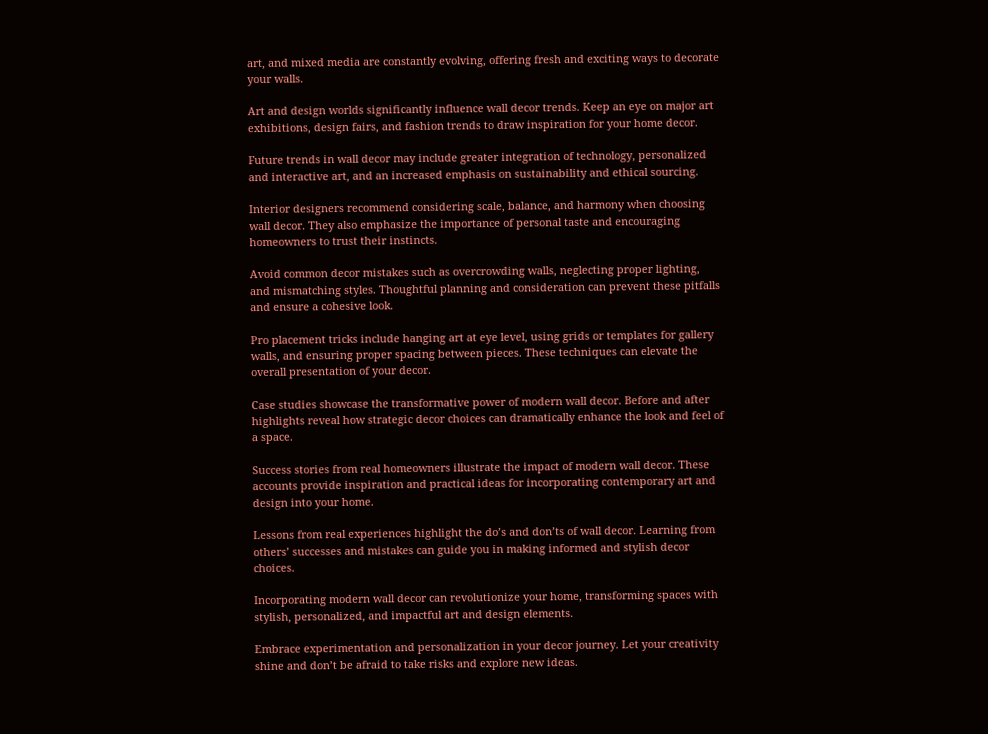art, and mixed media are constantly evolving, offering fresh and exciting ways to decorate your walls.

Art and design worlds significantly influence wall decor trends. Keep an eye on major art exhibitions, design fairs, and fashion trends to draw inspiration for your home decor.

Future trends in wall decor may include greater integration of technology, personalized and interactive art, and an increased emphasis on sustainability and ethical sourcing.

Interior designers recommend considering scale, balance, and harmony when choosing wall decor. They also emphasize the importance of personal taste and encouraging homeowners to trust their instincts.

Avoid common decor mistakes such as overcrowding walls, neglecting proper lighting, and mismatching styles. Thoughtful planning and consideration can prevent these pitfalls and ensure a cohesive look.

Pro placement tricks include hanging art at eye level, using grids or templates for gallery walls, and ensuring proper spacing between pieces. These techniques can elevate the overall presentation of your decor.

Case studies showcase the transformative power of modern wall decor. Before and after highlights reveal how strategic decor choices can dramatically enhance the look and feel of a space.

Success stories from real homeowners illustrate the impact of modern wall decor. These accounts provide inspiration and practical ideas for incorporating contemporary art and design into your home.

Lessons from real experiences highlight the do’s and don’ts of wall decor. Learning from others’ successes and mistakes can guide you in making informed and stylish decor choices.

Incorporating modern wall decor can revolutionize your home, transforming spaces with stylish, personalized, and impactful art and design elements.

Embrace experimentation and personalization in your decor journey. Let your creativity shine and don’t be afraid to take risks and explore new ideas.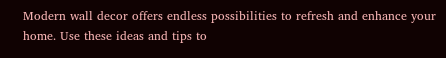Modern wall decor offers endless possibilities to refresh and enhance your home. Use these ideas and tips to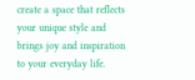create a space that reflects your unique style and brings joy and inspiration to your everyday life.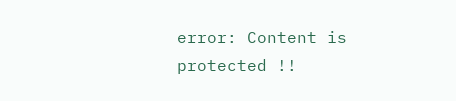error: Content is protected !!